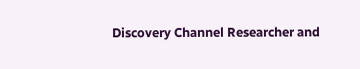Discovery Channel Researcher and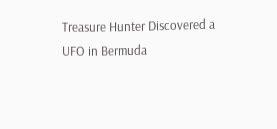Treasure Hunter Discovered a UFO in Bermuda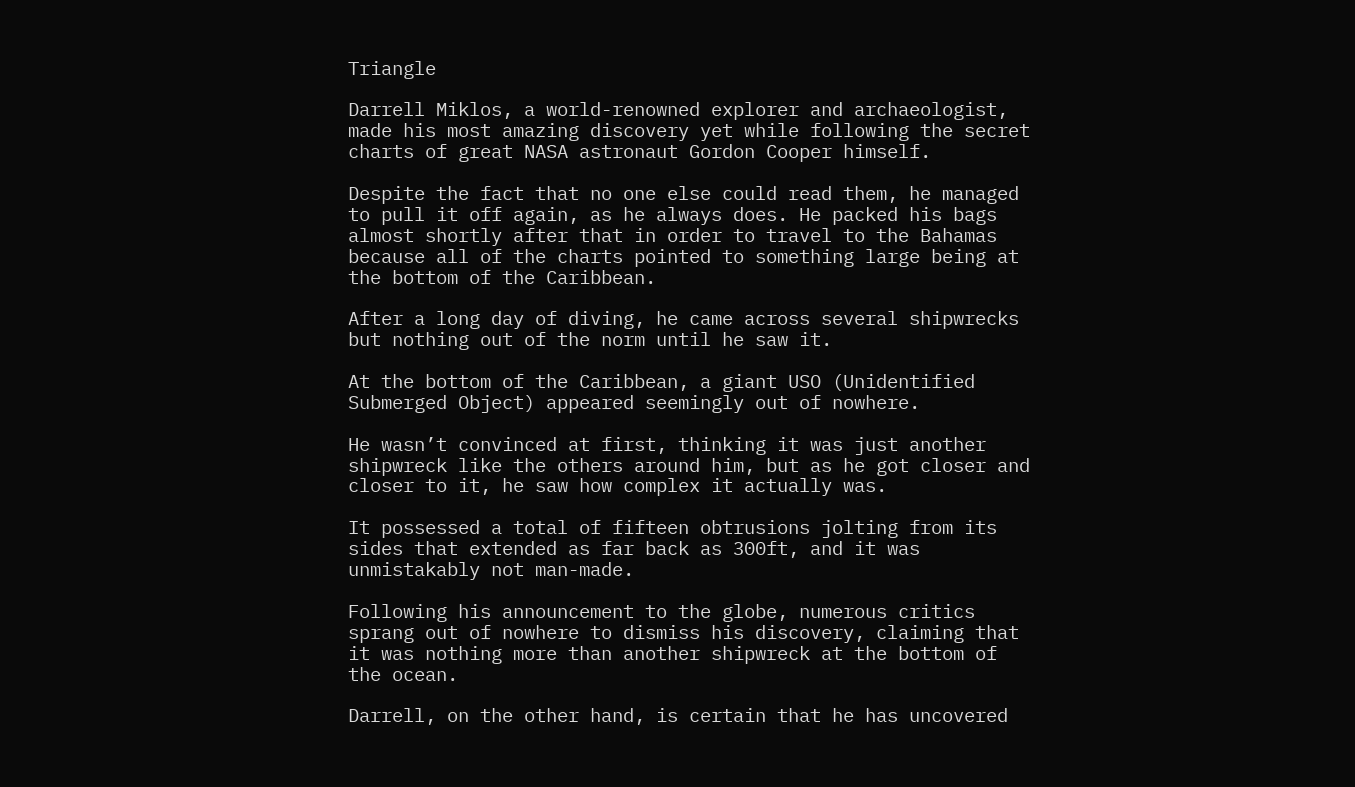Triangle

Darrell Miklos, a world-renowned explorer and archaeologist, made his most amazing discovery yet while following the secret charts of great NASA astronaut Gordon Cooper himself.

Despite the fact that no one else could read them, he managed to pull it off again, as he always does. He packed his bags almost shortly after that in order to travel to the Bahamas because all of the charts pointed to something large being at the bottom of the Caribbean.

After a long day of diving, he came across several shipwrecks but nothing out of the norm until he saw it.

At the bottom of the Caribbean, a giant USO (Unidentified Submerged Object) appeared seemingly out of nowhere.

He wasn’t convinced at first, thinking it was just another shipwreck like the others around him, but as he got closer and closer to it, he saw how complex it actually was.

It possessed a total of fifteen obtrusions jolting from its sides that extended as far back as 300ft, and it was unmistakably not man-made.

Following his announcement to the globe, numerous critics sprang out of nowhere to dismiss his discovery, claiming that it was nothing more than another shipwreck at the bottom of the ocean.

Darrell, on the other hand, is certain that he has uncovered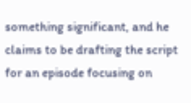something significant, and he claims to be drafting the script for an episode focusing on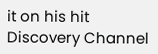it on his hit Discovery Channel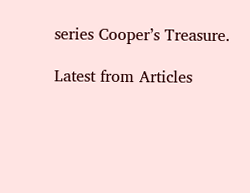series Cooper’s Treasure.

Latest from Articles